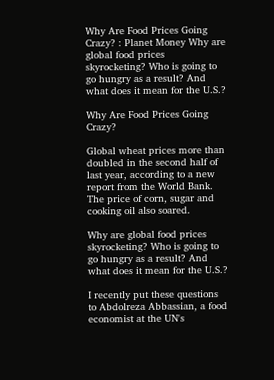Why Are Food Prices Going Crazy? : Planet Money Why are global food prices skyrocketing? Who is going to go hungry as a result? And what does it mean for the U.S.?

Why Are Food Prices Going Crazy?

Global wheat prices more than doubled in the second half of last year, according to a new report from the World Bank. The price of corn, sugar and cooking oil also soared.

Why are global food prices skyrocketing? Who is going to go hungry as a result? And what does it mean for the U.S.?

I recently put these questions to Abdolreza Abbassian, a food economist at the UN's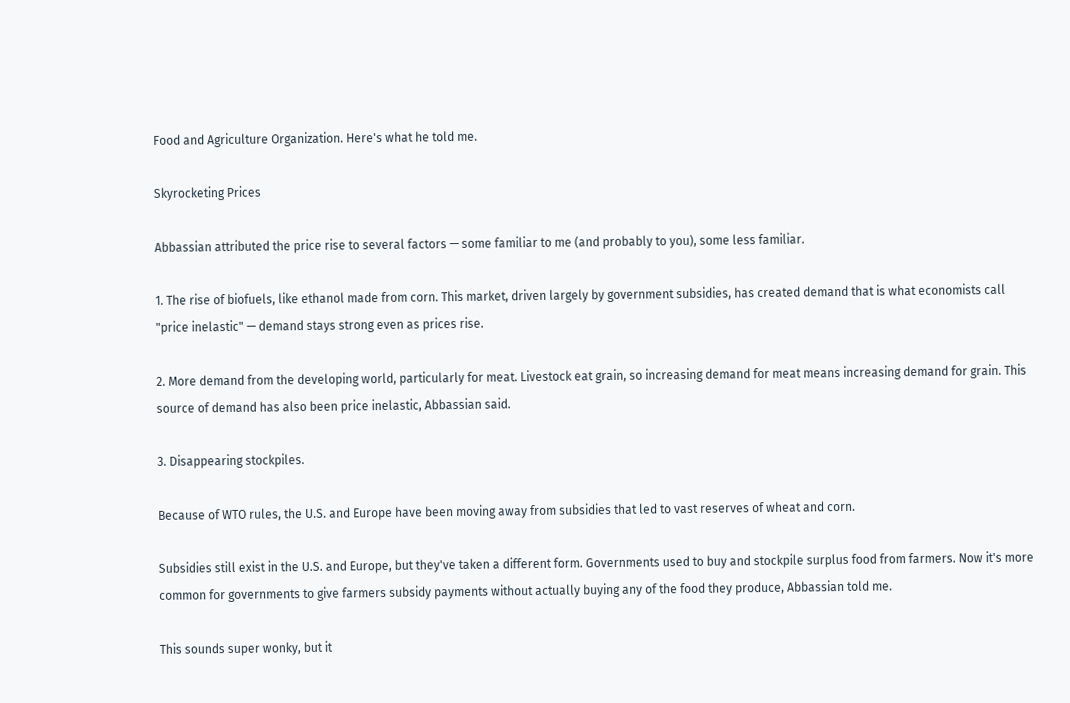Food and Agriculture Organization. Here's what he told me.

Skyrocketing Prices

Abbassian attributed the price rise to several factors — some familiar to me (and probably to you), some less familiar.

1. The rise of biofuels, like ethanol made from corn. This market, driven largely by government subsidies, has created demand that is what economists call "price inelastic" — demand stays strong even as prices rise.

2. More demand from the developing world, particularly for meat. Livestock eat grain, so increasing demand for meat means increasing demand for grain. This source of demand has also been price inelastic, Abbassian said.

3. Disappearing stockpiles.

Because of WTO rules, the U.S. and Europe have been moving away from subsidies that led to vast reserves of wheat and corn.

Subsidies still exist in the U.S. and Europe, but they've taken a different form. Governments used to buy and stockpile surplus food from farmers. Now it's more common for governments to give farmers subsidy payments without actually buying any of the food they produce, Abbassian told me.

This sounds super wonky, but it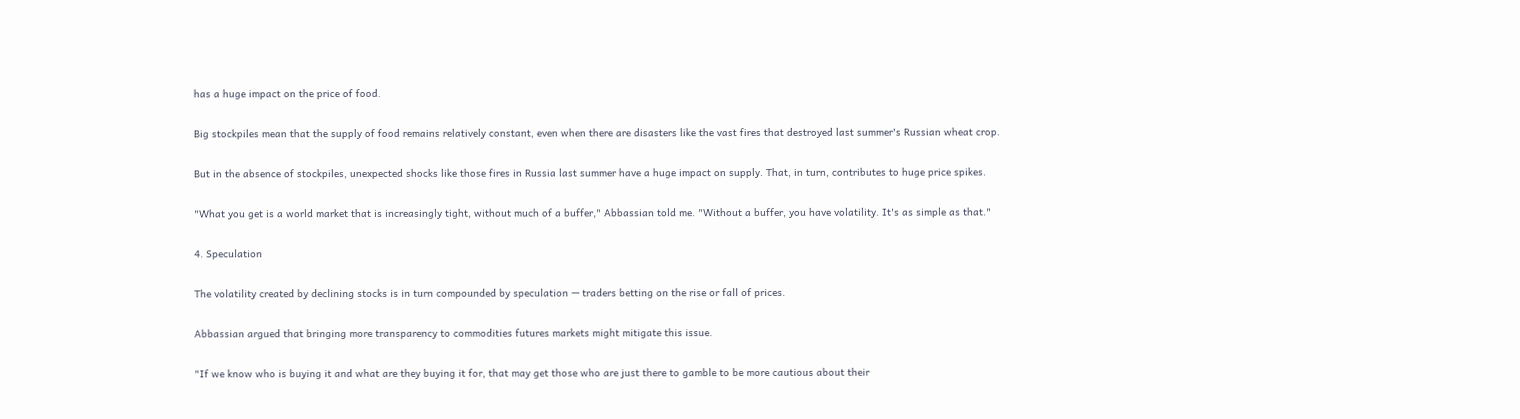has a huge impact on the price of food.

Big stockpiles mean that the supply of food remains relatively constant, even when there are disasters like the vast fires that destroyed last summer's Russian wheat crop.

But in the absence of stockpiles, unexpected shocks like those fires in Russia last summer have a huge impact on supply. That, in turn, contributes to huge price spikes.

"What you get is a world market that is increasingly tight, without much of a buffer," Abbassian told me. "Without a buffer, you have volatility. It's as simple as that."

4. Speculation

The volatility created by declining stocks is in turn compounded by speculation — traders betting on the rise or fall of prices.

Abbassian argued that bringing more transparency to commodities futures markets might mitigate this issue.

"If we know who is buying it and what are they buying it for, that may get those who are just there to gamble to be more cautious about their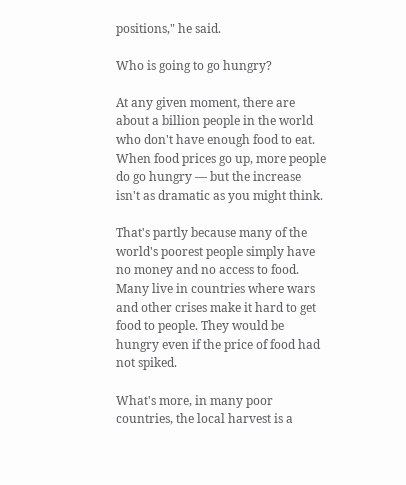positions," he said.

Who is going to go hungry?

At any given moment, there are about a billion people in the world who don't have enough food to eat. When food prices go up, more people do go hungry — but the increase isn't as dramatic as you might think.

That's partly because many of the world's poorest people simply have no money and no access to food. Many live in countries where wars and other crises make it hard to get food to people. They would be hungry even if the price of food had not spiked.

What's more, in many poor countries, the local harvest is a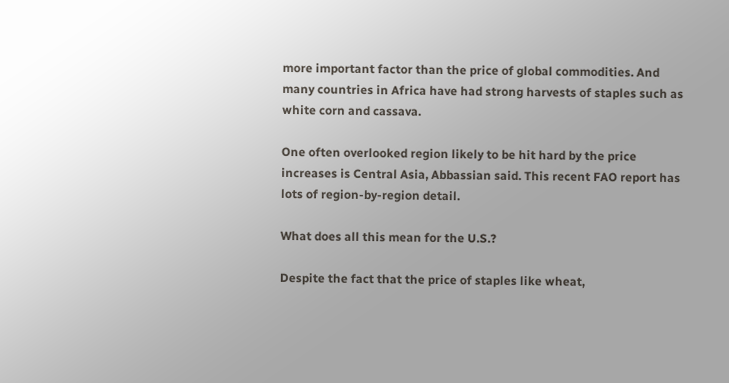more important factor than the price of global commodities. And many countries in Africa have had strong harvests of staples such as white corn and cassava.

One often overlooked region likely to be hit hard by the price increases is Central Asia, Abbassian said. This recent FAO report has lots of region-by-region detail.

What does all this mean for the U.S.?

Despite the fact that the price of staples like wheat,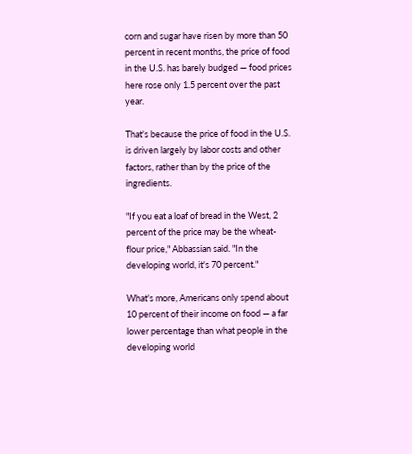corn and sugar have risen by more than 50 percent in recent months, the price of food in the U.S. has barely budged — food prices here rose only 1.5 percent over the past year.

That's because the price of food in the U.S. is driven largely by labor costs and other factors, rather than by the price of the ingredients.

"If you eat a loaf of bread in the West, 2 percent of the price may be the wheat-flour price," Abbassian said. "In the developing world, it's 70 percent."

What's more, Americans only spend about 10 percent of their income on food — a far lower percentage than what people in the developing world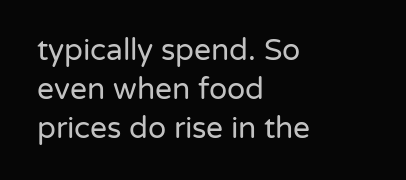typically spend. So even when food prices do rise in the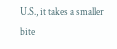U.S., it takes a smaller bite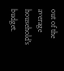out of the average household's budget.